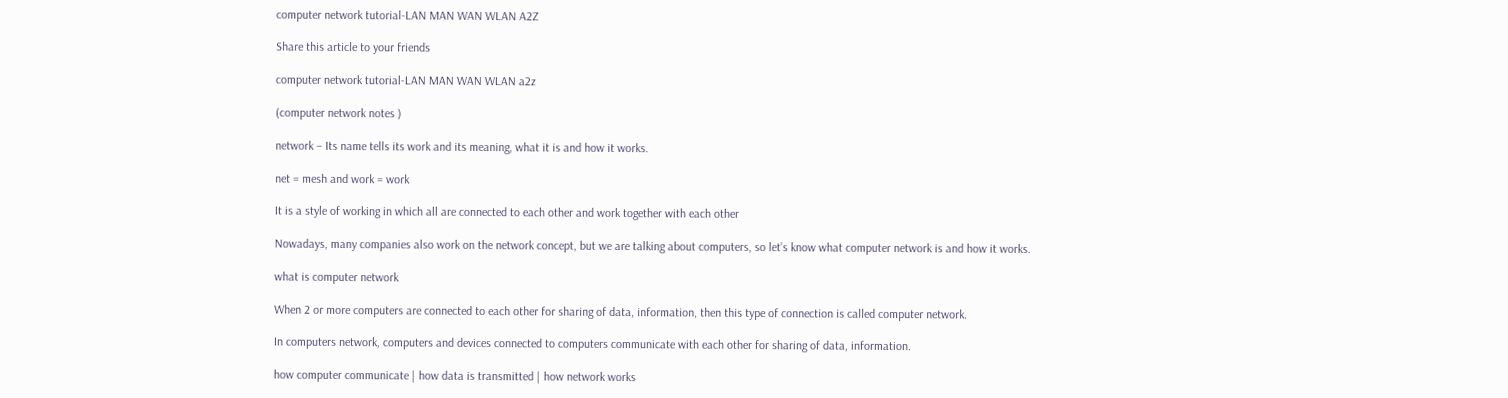computer network tutorial-LAN MAN WAN WLAN A2Z

Share this article to your friends

computer network tutorial-LAN MAN WAN WLAN a2z

(computer network notes )

network – Its name tells its work and its meaning, what it is and how it works.

net = mesh and work = work

It is a style of working in which all are connected to each other and work together with each other

Nowadays, many companies also work on the network concept, but we are talking about computers, so let’s know what computer network is and how it works.

what is computer network

When 2 or more computers are connected to each other for sharing of data, information, then this type of connection is called computer network.

In computers network, computers and devices connected to computers communicate with each other for sharing of data, information.

how computer communicate | how data is transmitted | how network works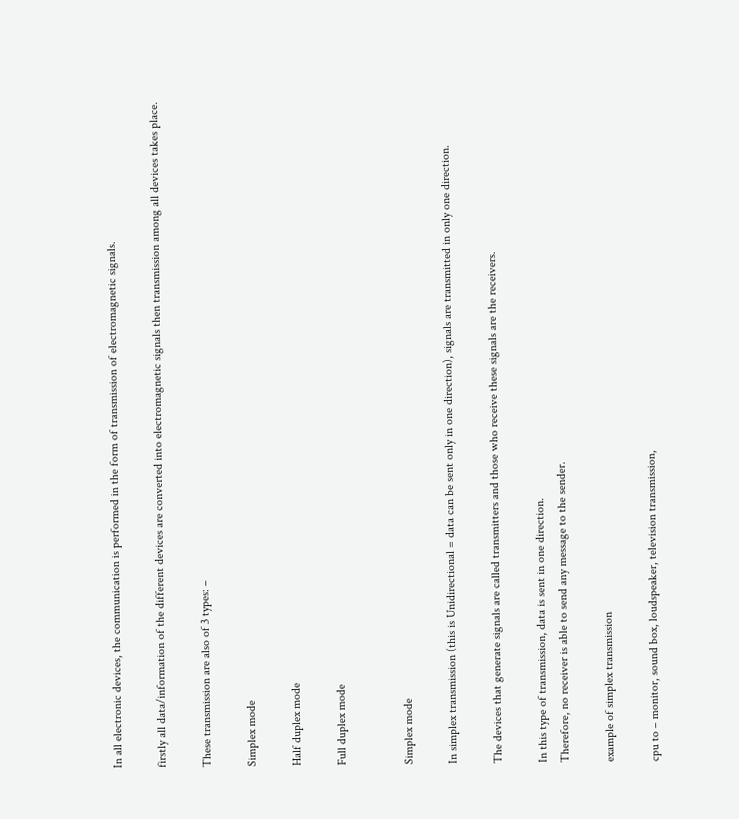In all electronic devices, the communication is performed in the form of transmission of electromagnetic signals.

firstly all data/information of the different devices are converted into electromagnetic signals then transmission among all devices takes place.

These transmission are also of 3 types: –

Simplex mode

Half duplex mode

Full duplex mode


Simplex mode

In simplex transmission (this is Unidirectional = data can be sent only in one direction), signals are transmitted in only one direction.

The devices that generate signals are called transmitters and those who receive these signals are the receivers.

In this type of transmission, data is sent in one direction.
Therefore, no receiver is able to send any message to the sender.

example of simplex transmission

cpu to – monitor, sound box, loudspeaker, television transmission,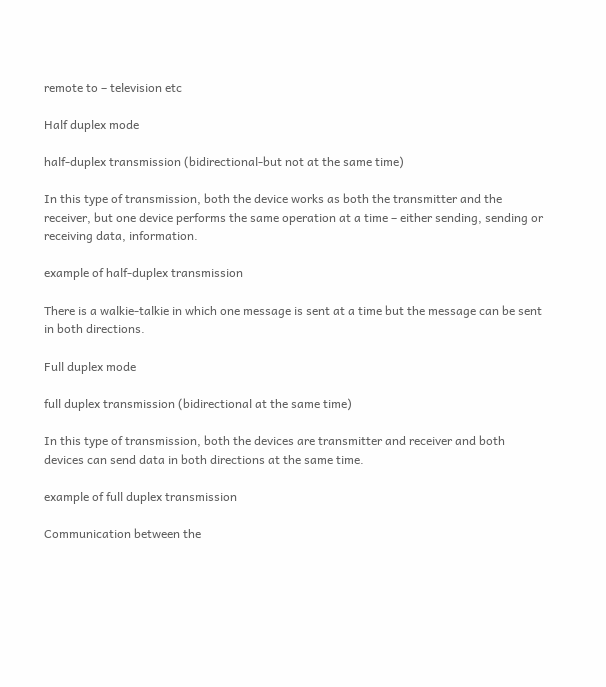remote to – television etc

Half duplex mode

half-duplex transmission (bidirectional-but not at the same time)

In this type of transmission, both the device works as both the transmitter and the receiver, but one device performs the same operation at a time – either sending, sending or receiving data, information.

example of half-duplex transmission

There is a walkie-talkie in which one message is sent at a time but the message can be sent in both directions.

Full duplex mode

full duplex transmission (bidirectional at the same time)

In this type of transmission, both the devices are transmitter and receiver and both devices can send data in both directions at the same time.

example of full duplex transmission

Communication between the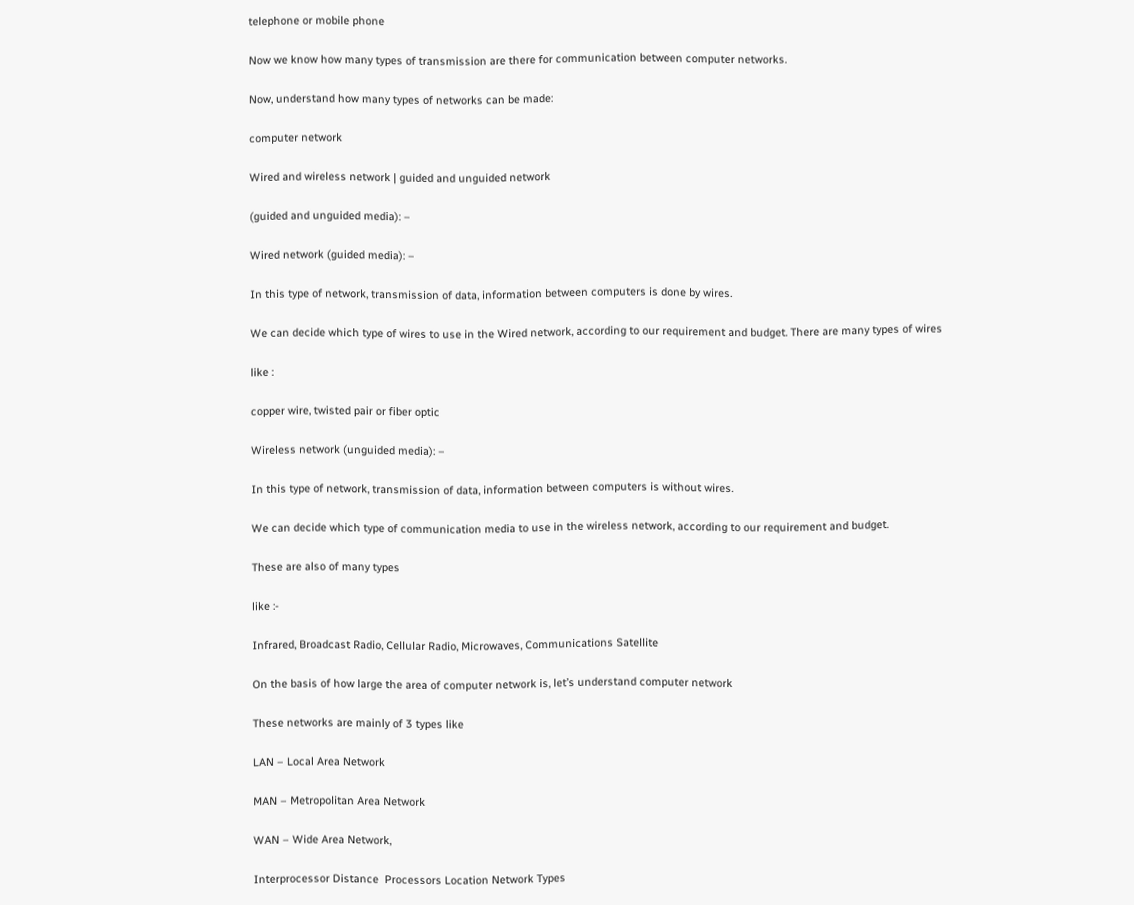telephone or mobile phone

Now we know how many types of transmission are there for communication between computer networks.

Now, understand how many types of networks can be made:

computer network

Wired and wireless network | guided and unguided network

(guided and unguided media): –

Wired network (guided media): –

In this type of network, transmission of data, information between computers is done by wires.

We can decide which type of wires to use in the Wired network, according to our requirement and budget. There are many types of wires

like :

copper wire, twisted pair or fiber optic

Wireless network (unguided media): –

In this type of network, transmission of data, information between computers is without wires.

We can decide which type of communication media to use in the wireless network, according to our requirement and budget.

These are also of many types

like :-

Infrared, Broadcast Radio, Cellular Radio, Microwaves, Communications Satellite

On the basis of how large the area of computer network is, let’s understand computer network

These networks are mainly of 3 types like

LAN – Local Area Network

MAN – Metropolitan Area Network

WAN – Wide Area Network,

Interprocessor Distance  Processors Location Network Types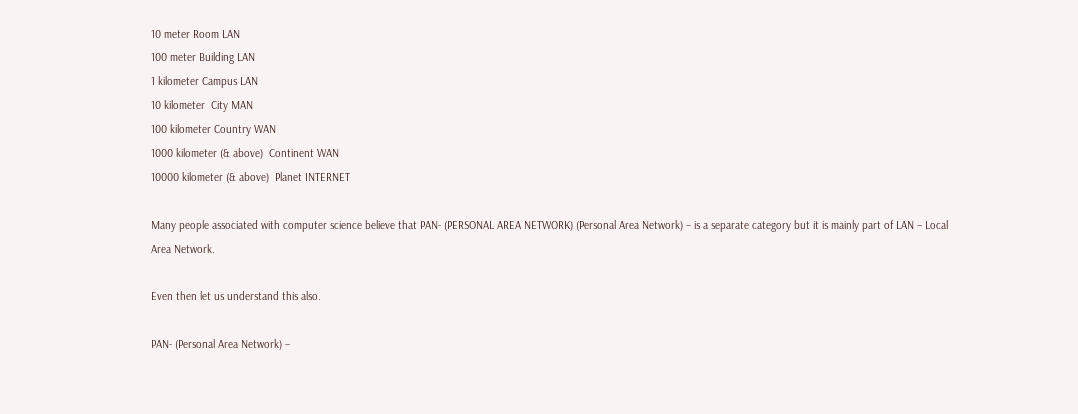10 meter Room LAN
100 meter Building LAN
1 kilometer Campus LAN
10 kilometer  City MAN
100 kilometer Country WAN
1000 kilometer (& above)  Continent WAN
10000 kilometer (& above)  Planet INTERNET

Many people associated with computer science believe that PAN- (PERSONAL AREA NETWORK) (Personal Area Network) – is a separate category but it is mainly part of LAN – Local Area Network.

Even then let us understand this also.

PAN- (Personal Area Network) –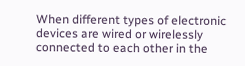When different types of electronic devices are wired or wirelessly connected to each other in the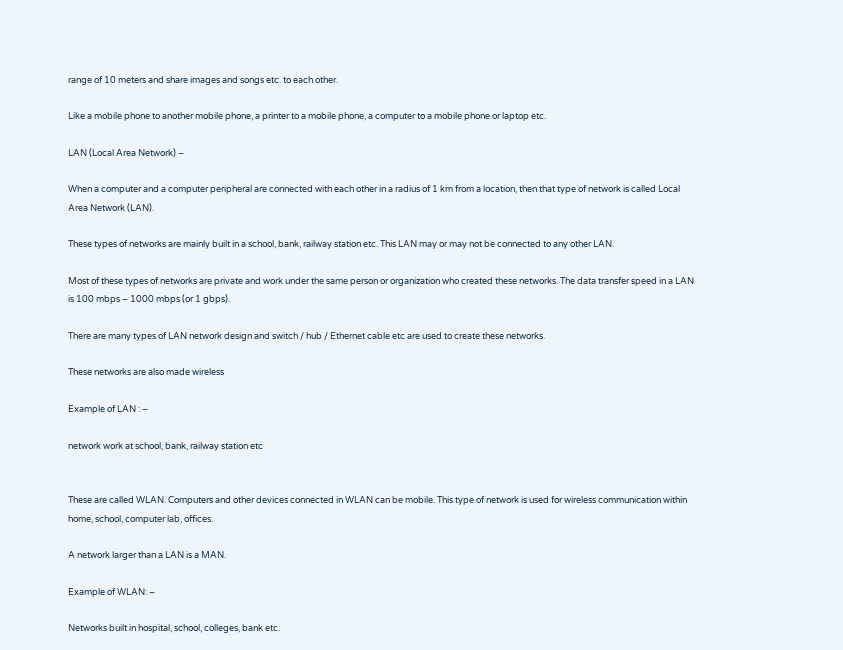range of 10 meters and share images and songs etc. to each other.

Like a mobile phone to another mobile phone, a printer to a mobile phone, a computer to a mobile phone or laptop etc.

LAN (Local Area Network) –

When a computer and a computer peripheral are connected with each other in a radius of 1 km from a location, then that type of network is called Local Area Network (LAN).

These types of networks are mainly built in a school, bank, railway station etc. This LAN may or may not be connected to any other LAN.

Most of these types of networks are private and work under the same person or organization who created these networks. The data transfer speed in a LAN is 100 mbps – 1000 mbps (or 1 gbps).

There are many types of LAN network design and switch / hub / Ethernet cable etc are used to create these networks.

These networks are also made wireless

Example of LAN : –

network work at school, bank, railway station etc


These are called WLAN. Computers and other devices connected in WLAN can be mobile. This type of network is used for wireless communication within home, school, computer lab, offices.

A network larger than a LAN is a MAN.

Example of WLAN: –

Networks built in hospital, school, colleges, bank etc.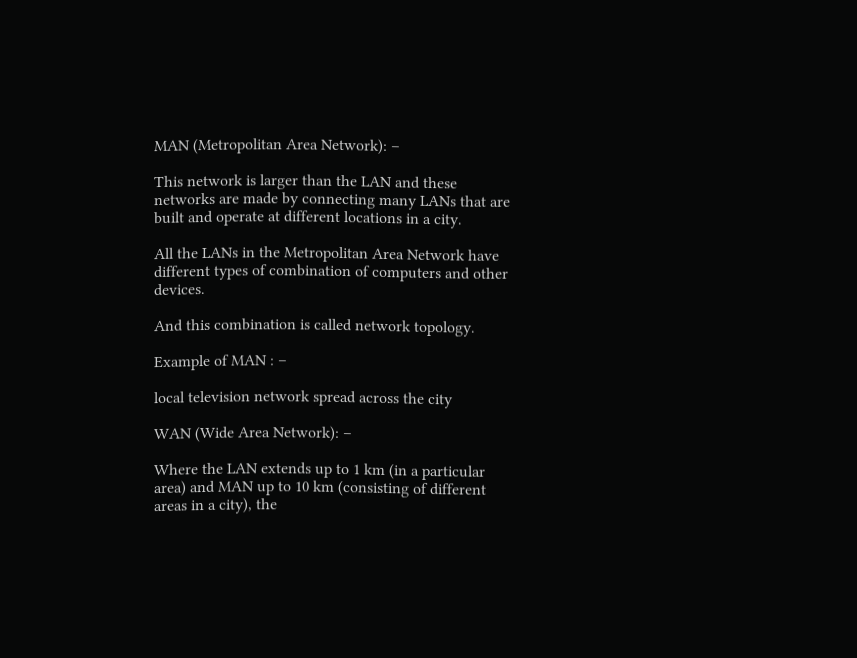MAN (Metropolitan Area Network): –

This network is larger than the LAN and these networks are made by connecting many LANs that are built and operate at different locations in a city.

All the LANs in the Metropolitan Area Network have different types of combination of computers and other devices.

And this combination is called network topology.

Example of MAN : –

local television network spread across the city

WAN (Wide Area Network): –

Where the LAN extends up to 1 km (in a particular area) and MAN up to 10 km (consisting of different areas in a city), the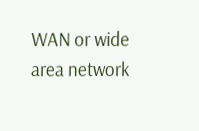WAN or wide area network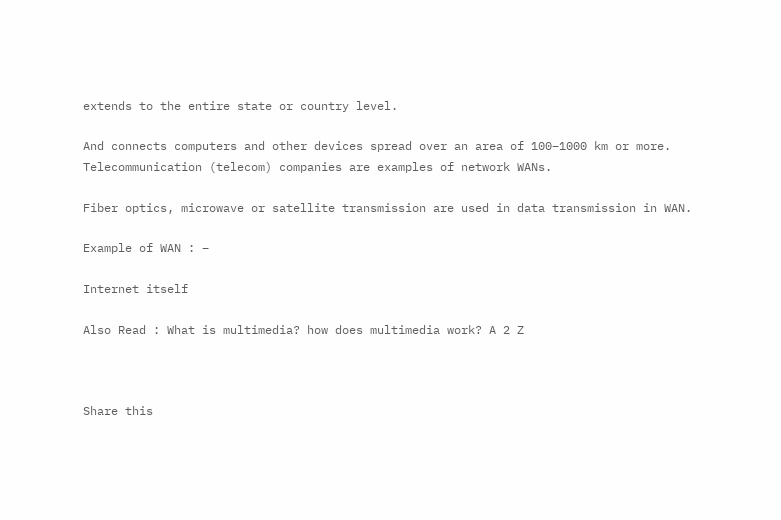extends to the entire state or country level.

And connects computers and other devices spread over an area of 100–1000 km or more. Telecommunication (telecom) companies are examples of network WANs.

Fiber optics, microwave or satellite transmission are used in data transmission in WAN.

Example of WAN : –

Internet itself

Also Read : What is multimedia? how does multimedia work? A 2 Z



Share this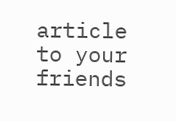article to your friends